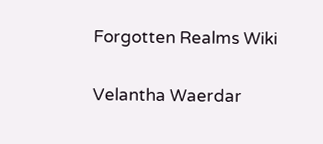Forgotten Realms Wiki

Velantha Waerdar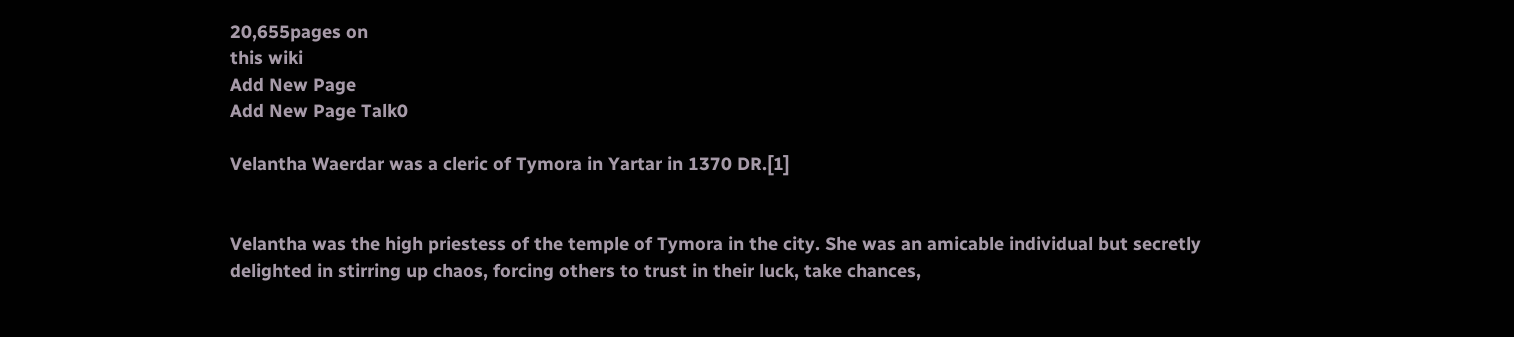20,655pages on
this wiki
Add New Page
Add New Page Talk0

Velantha Waerdar was a cleric of Tymora in Yartar in 1370 DR.[1]


Velantha was the high priestess of the temple of Tymora in the city. She was an amicable individual but secretly delighted in stirring up chaos, forcing others to trust in their luck, take chances,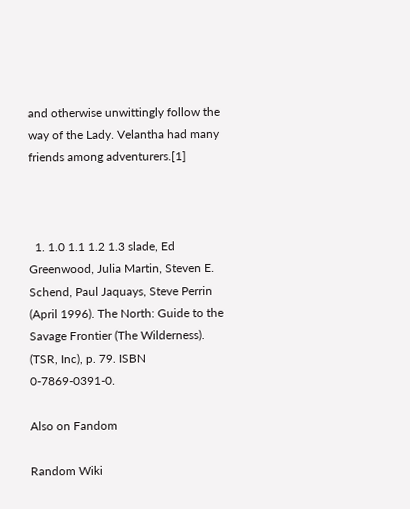and otherwise unwittingly follow the way of the Lady. Velantha had many friends among adventurers.[1]



  1. 1.0 1.1 1.2 1.3 slade, Ed Greenwood, Julia Martin, Steven E. Schend, Paul Jaquays, Steve Perrin (April 1996). The North: Guide to the Savage Frontier (The Wilderness). (TSR, Inc), p. 79. ISBN 0-7869-0391-0.

Also on Fandom

Random Wiki